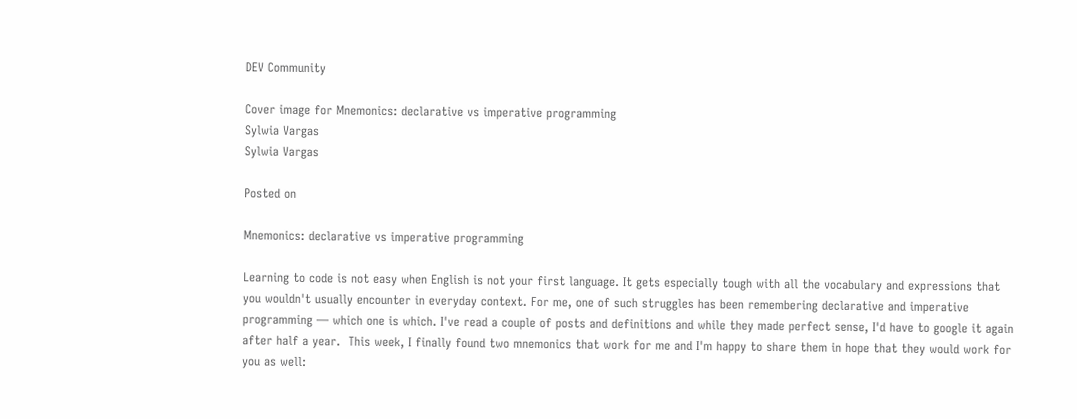DEV Community

Cover image for Mnemonics: declarative vs imperative programming
Sylwia Vargas
Sylwia Vargas

Posted on

Mnemonics: declarative vs imperative programming

Learning to code is not easy when English is not your first language. It gets especially tough with all the vocabulary and expressions that you wouldn't usually encounter in everyday context. For me, one of such struggles has been remembering declarative and imperative programming — which one is which. I've read a couple of posts and definitions and while they made perfect sense, I'd have to google it again after half a year.  This week, I finally found two mnemonics that work for me and I'm happy to share them in hope that they would work for you as well: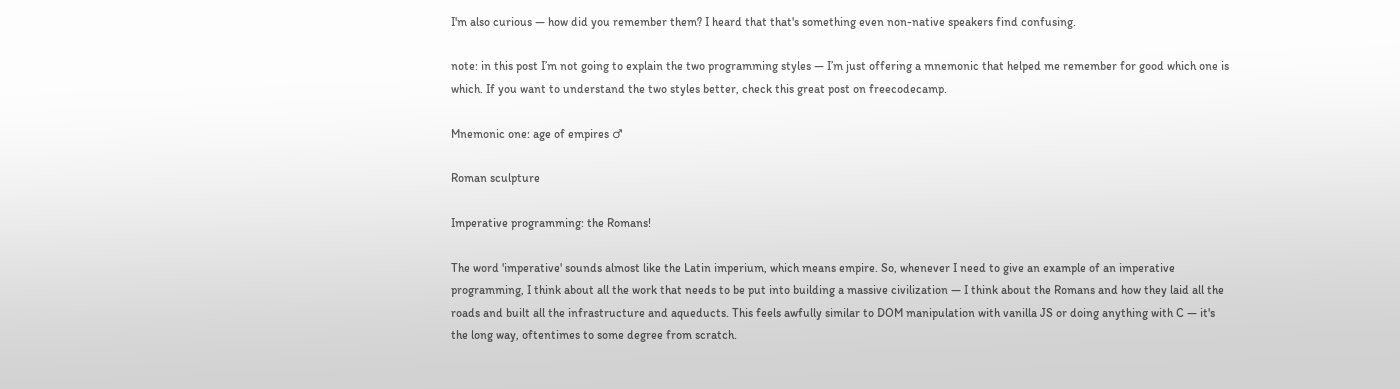I'm also curious — how did you remember them? I heard that that's something even non-native speakers find confusing.

note: in this post I’m not going to explain the two programming styles — I’m just offering a mnemonic that helped me remember for good which one is which. If you want to understand the two styles better, check this great post on freecodecamp.

Mnemonic one: age of empires ♂

Roman sculpture

Imperative programming: the Romans!

The word 'imperative' sounds almost like the Latin imperium, which means empire. So, whenever I need to give an example of an imperative programming, I think about all the work that needs to be put into building a massive civilization — I think about the Romans and how they laid all the roads and built all the infrastructure and aqueducts. This feels awfully similar to DOM manipulation with vanilla JS or doing anything with C — it's the long way, oftentimes to some degree from scratch.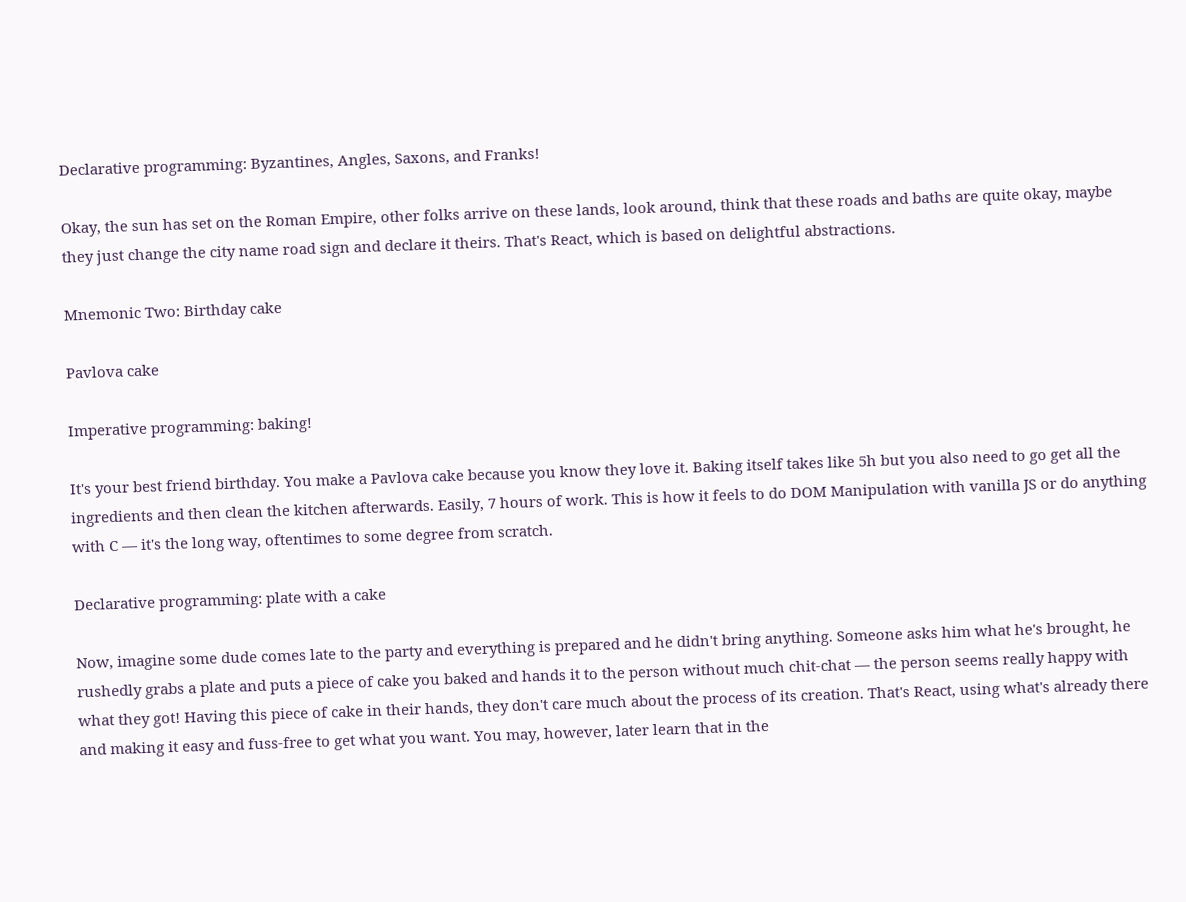Declarative programming: Byzantines, Angles, Saxons, and Franks!

Okay, the sun has set on the Roman Empire, other folks arrive on these lands, look around, think that these roads and baths are quite okay, maybe they just change the city name road sign and declare it theirs. That's React, which is based on delightful abstractions.

Mnemonic Two: Birthday cake

Pavlova cake

Imperative programming: baking!

It's your best friend birthday. You make a Pavlova cake because you know they love it. Baking itself takes like 5h but you also need to go get all the ingredients and then clean the kitchen afterwards. Easily, 7 hours of work. This is how it feels to do DOM Manipulation with vanilla JS or do anything with C — it's the long way, oftentimes to some degree from scratch.

Declarative programming: plate with a cake

Now, imagine some dude comes late to the party and everything is prepared and he didn't bring anything. Someone asks him what he's brought, he rushedly grabs a plate and puts a piece of cake you baked and hands it to the person without much chit-chat — the person seems really happy with what they got! Having this piece of cake in their hands, they don't care much about the process of its creation. That's React, using what's already there and making it easy and fuss-free to get what you want. You may, however, later learn that in the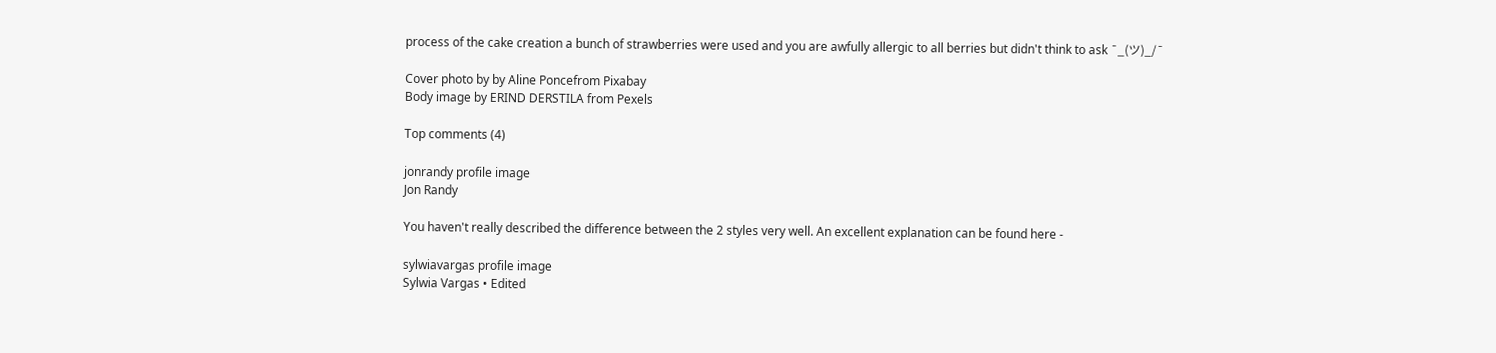process of the cake creation a bunch of strawberries were used and you are awfully allergic to all berries but didn't think to ask ¯_(ツ)_/¯

Cover photo by by Aline Poncefrom Pixabay
Body image by ERIND DERSTILA from Pexels

Top comments (4)

jonrandy profile image
Jon Randy

You haven't really described the difference between the 2 styles very well. An excellent explanation can be found here -

sylwiavargas profile image
Sylwia Vargas • Edited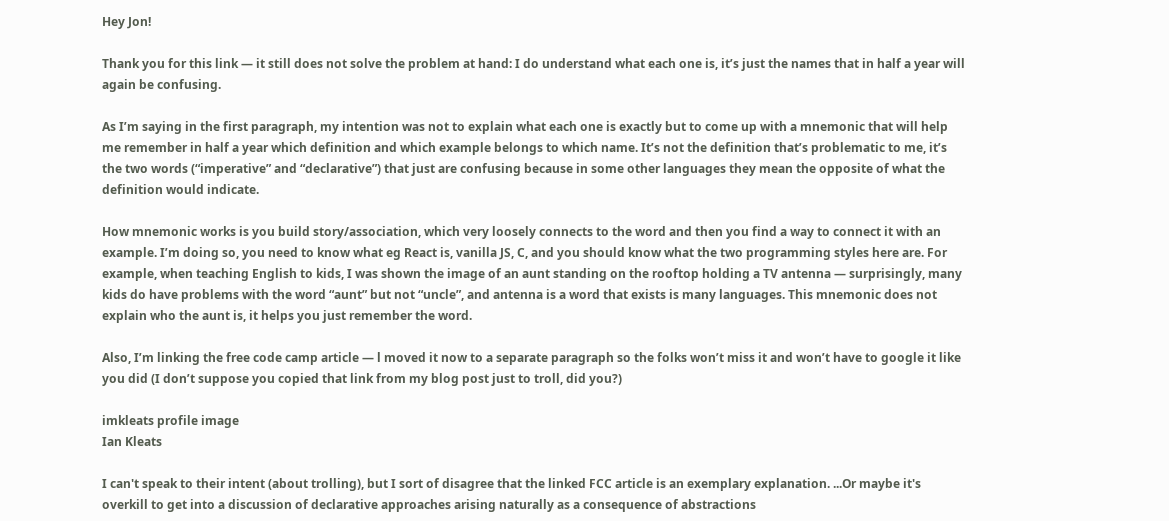Hey Jon!

Thank you for this link — it still does not solve the problem at hand: I do understand what each one is, it’s just the names that in half a year will again be confusing.

As I’m saying in the first paragraph, my intention was not to explain what each one is exactly but to come up with a mnemonic that will help me remember in half a year which definition and which example belongs to which name. It’s not the definition that’s problematic to me, it’s the two words (“imperative” and “declarative”) that just are confusing because in some other languages they mean the opposite of what the definition would indicate.

How mnemonic works is you build story/association, which very loosely connects to the word and then you find a way to connect it with an example. I’m doing so, you need to know what eg React is, vanilla JS, C, and you should know what the two programming styles here are. For example, when teaching English to kids, I was shown the image of an aunt standing on the rooftop holding a TV antenna — surprisingly, many kids do have problems with the word “aunt” but not “uncle”, and antenna is a word that exists is many languages. This mnemonic does not explain who the aunt is, it helps you just remember the word.

Also, I’m linking the free code camp article — l moved it now to a separate paragraph so the folks won’t miss it and won’t have to google it like you did (I don’t suppose you copied that link from my blog post just to troll, did you?)

imkleats profile image
Ian Kleats

I can't speak to their intent (about trolling), but I sort of disagree that the linked FCC article is an exemplary explanation. ...Or maybe it's overkill to get into a discussion of declarative approaches arising naturally as a consequence of abstractions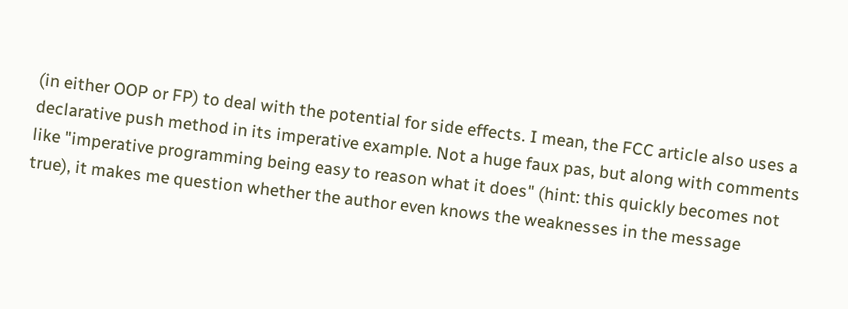(in either OOP or FP) to deal with the potential for side effects. I mean, the FCC article also uses a declarative push method in its imperative example. Not a huge faux pas, but along with comments like "imperative programming being easy to reason what it does" (hint: this quickly becomes not true), it makes me question whether the author even knows the weaknesses in the message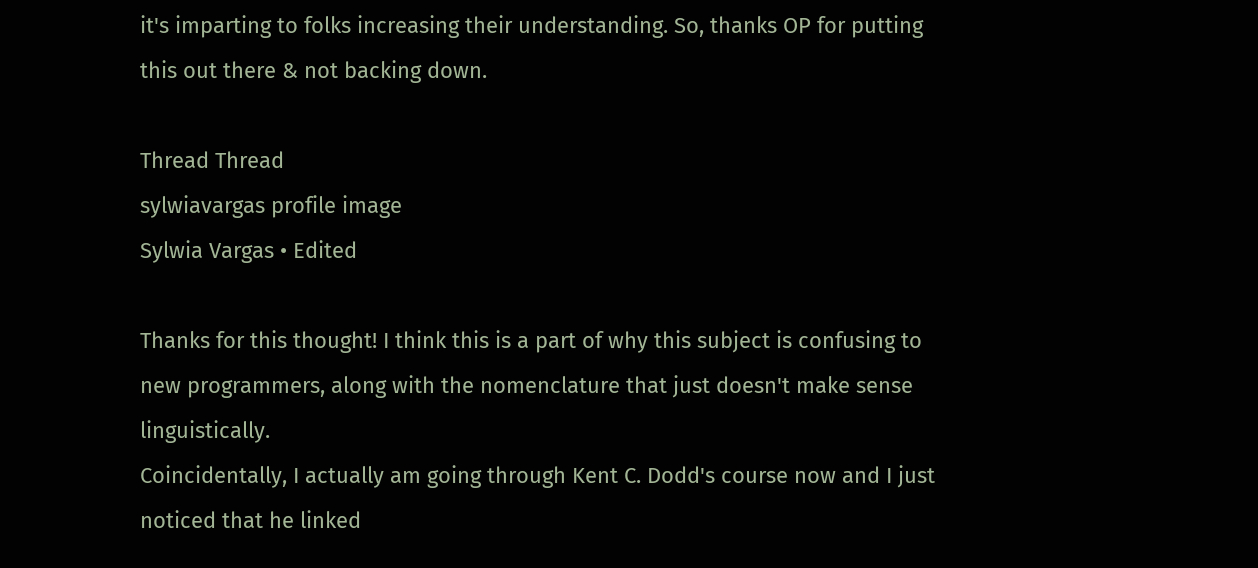it's imparting to folks increasing their understanding. So, thanks OP for putting this out there & not backing down.

Thread Thread
sylwiavargas profile image
Sylwia Vargas • Edited

Thanks for this thought! I think this is a part of why this subject is confusing to new programmers, along with the nomenclature that just doesn't make sense linguistically.
Coincidentally, I actually am going through Kent C. Dodd's course now and I just noticed that he linked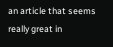an article that seems really great in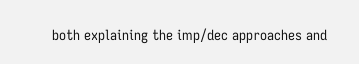both explaining the imp/dec approaches and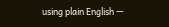using plain English —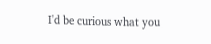I'd be curious what you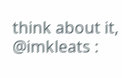think about it, @imkleats :